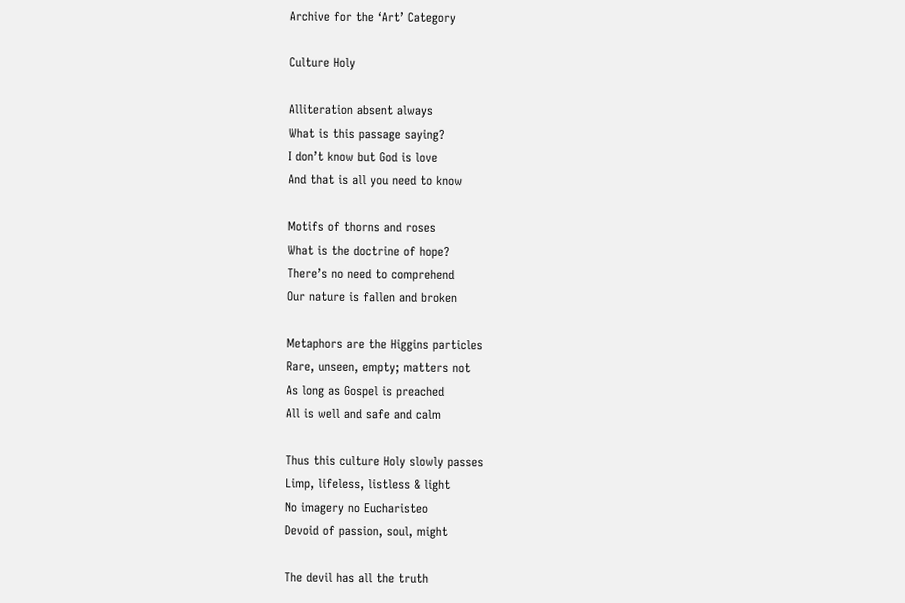Archive for the ‘Art’ Category

Culture Holy

Alliteration absent always
What is this passage saying?
I don’t know but God is love
And that is all you need to know

Motifs of thorns and roses
What is the doctrine of hope?
There’s no need to comprehend
Our nature is fallen and broken

Metaphors are the Higgins particles
Rare, unseen, empty; matters not
As long as Gospel is preached
All is well and safe and calm

Thus this culture Holy slowly passes
Limp, lifeless, listless & light
No imagery no Eucharisteo
Devoid of passion, soul, might

The devil has all the truth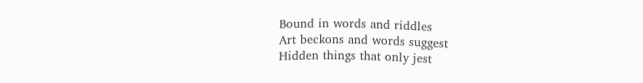Bound in words and riddles
Art beckons and words suggest
Hidden things that only jest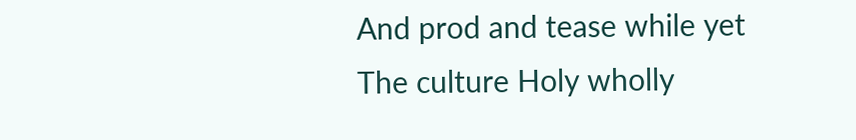And prod and tease while yet
The culture Holy wholly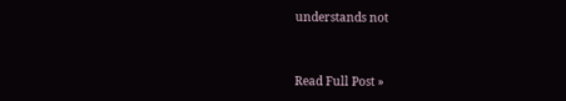understands not


Read Full Post »